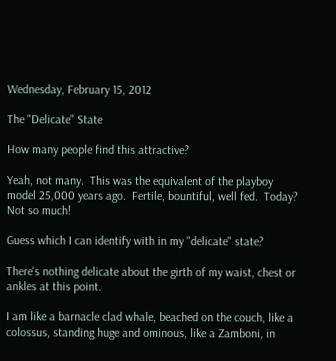Wednesday, February 15, 2012

The "Delicate" State

How many people find this attractive?

Yeah, not many.  This was the equivalent of the playboy model 25,000 years ago.  Fertile, bountiful, well fed.  Today?  Not so much!

Guess which I can identify with in my "delicate" state?

There's nothing delicate about the girth of my waist, chest or ankles at this point.

I am like a barnacle clad whale, beached on the couch, like a colossus, standing huge and ominous, like a Zamboni, in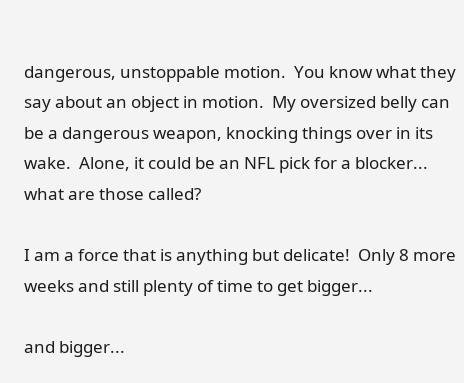dangerous, unstoppable motion.  You know what they say about an object in motion.  My oversized belly can be a dangerous weapon, knocking things over in its wake.  Alone, it could be an NFL pick for a blocker... what are those called?

I am a force that is anything but delicate!  Only 8 more weeks and still plenty of time to get bigger...

and bigger...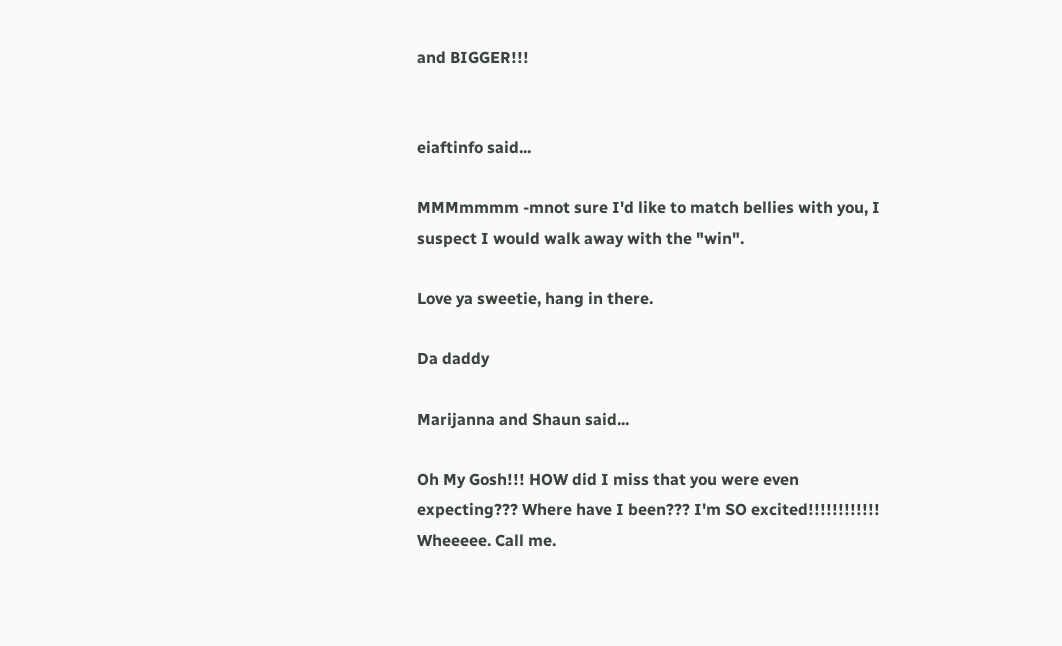and BIGGER!!!


eiaftinfo said...

MMMmmmm -mnot sure I'd like to match bellies with you, I suspect I would walk away with the "win".

Love ya sweetie, hang in there.

Da daddy

Marijanna and Shaun said...

Oh My Gosh!!! HOW did I miss that you were even expecting??? Where have I been??? I'm SO excited!!!!!!!!!!!! Wheeeee. Call me.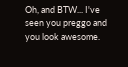Oh, and BTW... I've seen you preggo and you look awesome.